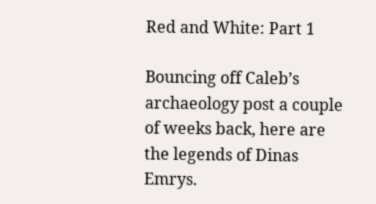Red and White: Part 1

Bouncing off Caleb’s archaeology post a couple of weeks back, here are the legends of Dinas Emrys.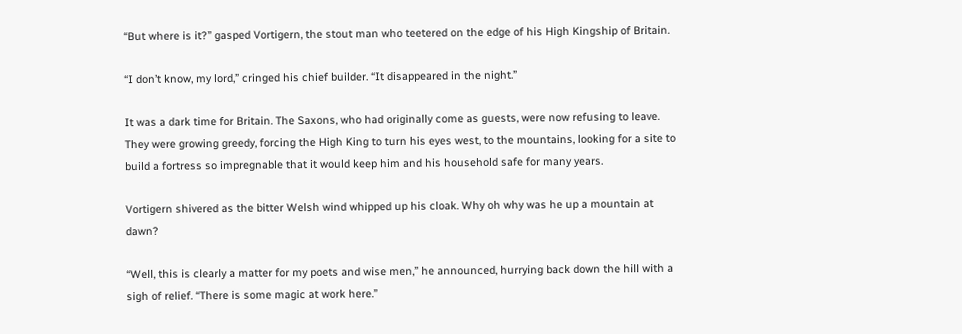“But where is it?” gasped Vortigern, the stout man who teetered on the edge of his High Kingship of Britain.

“I don’t know, my lord,” cringed his chief builder. “It disappeared in the night.”

It was a dark time for Britain. The Saxons, who had originally come as guests, were now refusing to leave. They were growing greedy, forcing the High King to turn his eyes west, to the mountains, looking for a site to build a fortress so impregnable that it would keep him and his household safe for many years.

Vortigern shivered as the bitter Welsh wind whipped up his cloak. Why oh why was he up a mountain at dawn?

“Well, this is clearly a matter for my poets and wise men,” he announced, hurrying back down the hill with a sigh of relief. “There is some magic at work here.”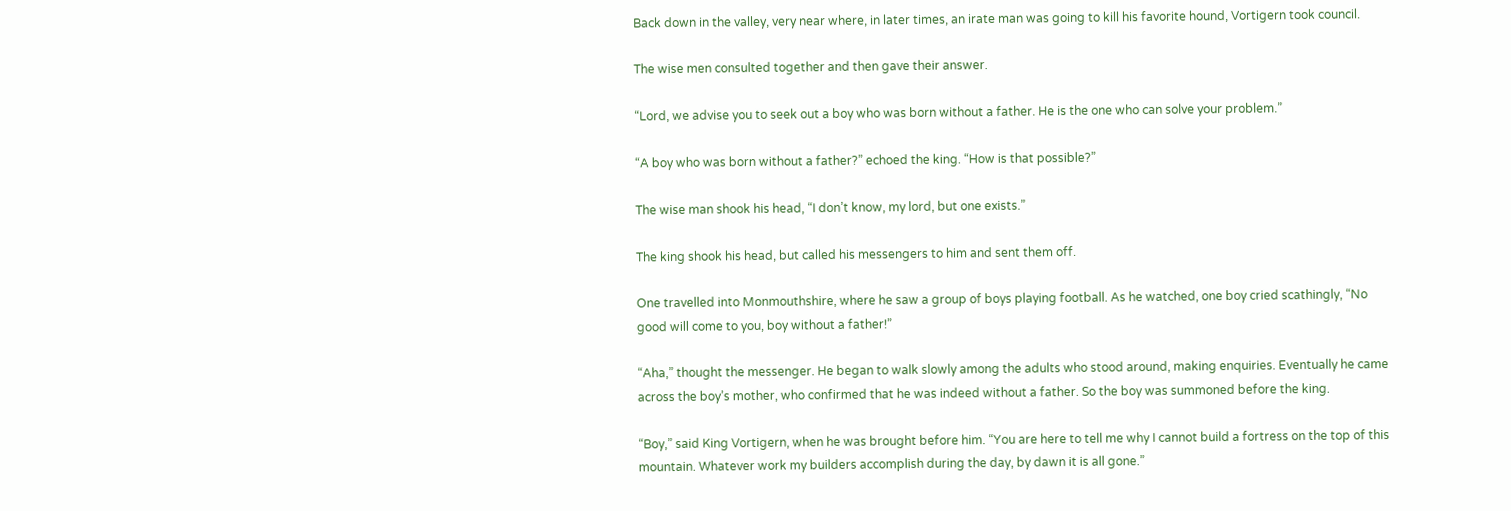Back down in the valley, very near where, in later times, an irate man was going to kill his favorite hound, Vortigern took council.

The wise men consulted together and then gave their answer.

“Lord, we advise you to seek out a boy who was born without a father. He is the one who can solve your problem.”

“A boy who was born without a father?” echoed the king. “How is that possible?”

The wise man shook his head, “I don’t know, my lord, but one exists.”

The king shook his head, but called his messengers to him and sent them off.

One travelled into Monmouthshire, where he saw a group of boys playing football. As he watched, one boy cried scathingly, “No good will come to you, boy without a father!”

“Aha,” thought the messenger. He began to walk slowly among the adults who stood around, making enquiries. Eventually he came across the boy’s mother, who confirmed that he was indeed without a father. So the boy was summoned before the king.

“Boy,” said King Vortigern, when he was brought before him. “You are here to tell me why I cannot build a fortress on the top of this mountain. Whatever work my builders accomplish during the day, by dawn it is all gone.”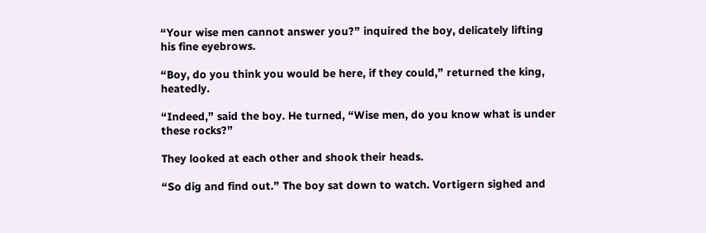“Your wise men cannot answer you?” inquired the boy, delicately lifting his fine eyebrows.

“Boy, do you think you would be here, if they could,” returned the king, heatedly.

“Indeed,” said the boy. He turned, “Wise men, do you know what is under these rocks?”

They looked at each other and shook their heads.

“So dig and find out.” The boy sat down to watch. Vortigern sighed and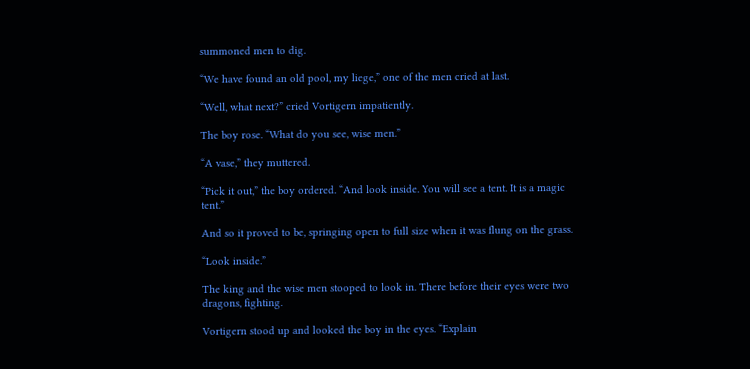summoned men to dig.

“We have found an old pool, my liege,” one of the men cried at last.

“Well, what next?” cried Vortigern impatiently.

The boy rose. “What do you see, wise men.”

“A vase,” they muttered.

“Pick it out,” the boy ordered. “And look inside. You will see a tent. It is a magic tent.”

And so it proved to be, springing open to full size when it was flung on the grass.

“Look inside.”

The king and the wise men stooped to look in. There before their eyes were two dragons, fighting.

Vortigern stood up and looked the boy in the eyes. “Explain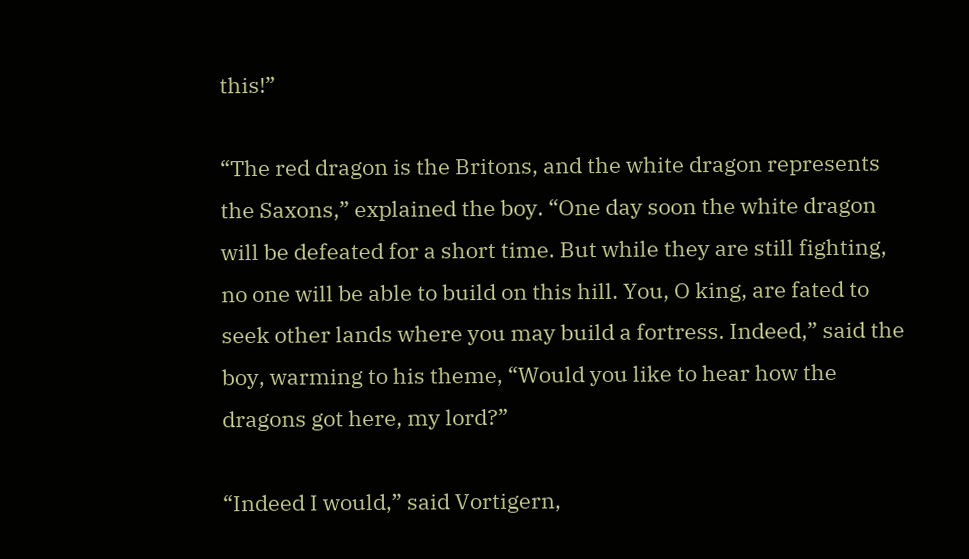this!”

“The red dragon is the Britons, and the white dragon represents the Saxons,” explained the boy. “One day soon the white dragon will be defeated for a short time. But while they are still fighting, no one will be able to build on this hill. You, O king, are fated to seek other lands where you may build a fortress. Indeed,” said the boy, warming to his theme, “Would you like to hear how the dragons got here, my lord?”

“Indeed I would,” said Vortigern,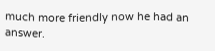much more friendly now he had an answer.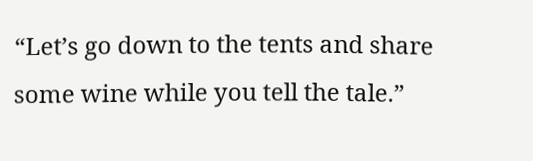“Let’s go down to the tents and share some wine while you tell the tale.”